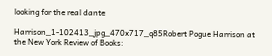looking for the real dante

Harrison_1-102413_jpg_470x717_q85Robert Pogue Harrison at the New York Review of Books: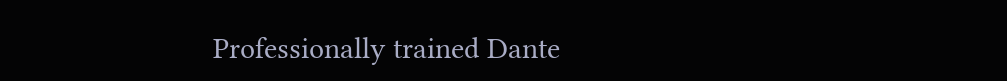Professionally trained Dante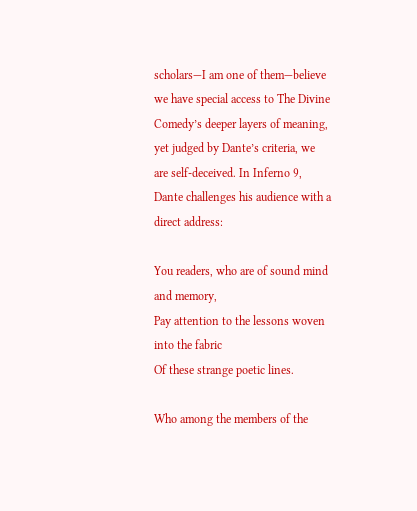scholars—I am one of them—believe we have special access to The Divine Comedy’s deeper layers of meaning, yet judged by Dante’s criteria, we are self-deceived. In Inferno 9, Dante challenges his audience with a direct address:

You readers, who are of sound mind and memory,
Pay attention to the lessons woven into the fabric
Of these strange poetic lines.

Who among the members of the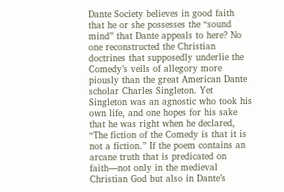Dante Society believes in good faith that he or she possesses the “sound mind” that Dante appeals to here? No one reconstructed the Christian doctrines that supposedly underlie the Comedy’s veils of allegory more piously than the great American Dante scholar Charles Singleton. Yet Singleton was an agnostic who took his own life, and one hopes for his sake that he was right when he declared, “The fiction of the Comedy is that it is not a fiction.” If the poem contains an arcane truth that is predicated on faith—not only in the medieval Christian God but also in Dante’s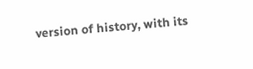version of history, with its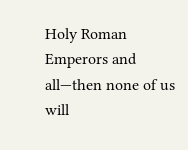Holy Roman Emperors and all—then none of us will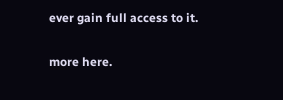ever gain full access to it.

more here.